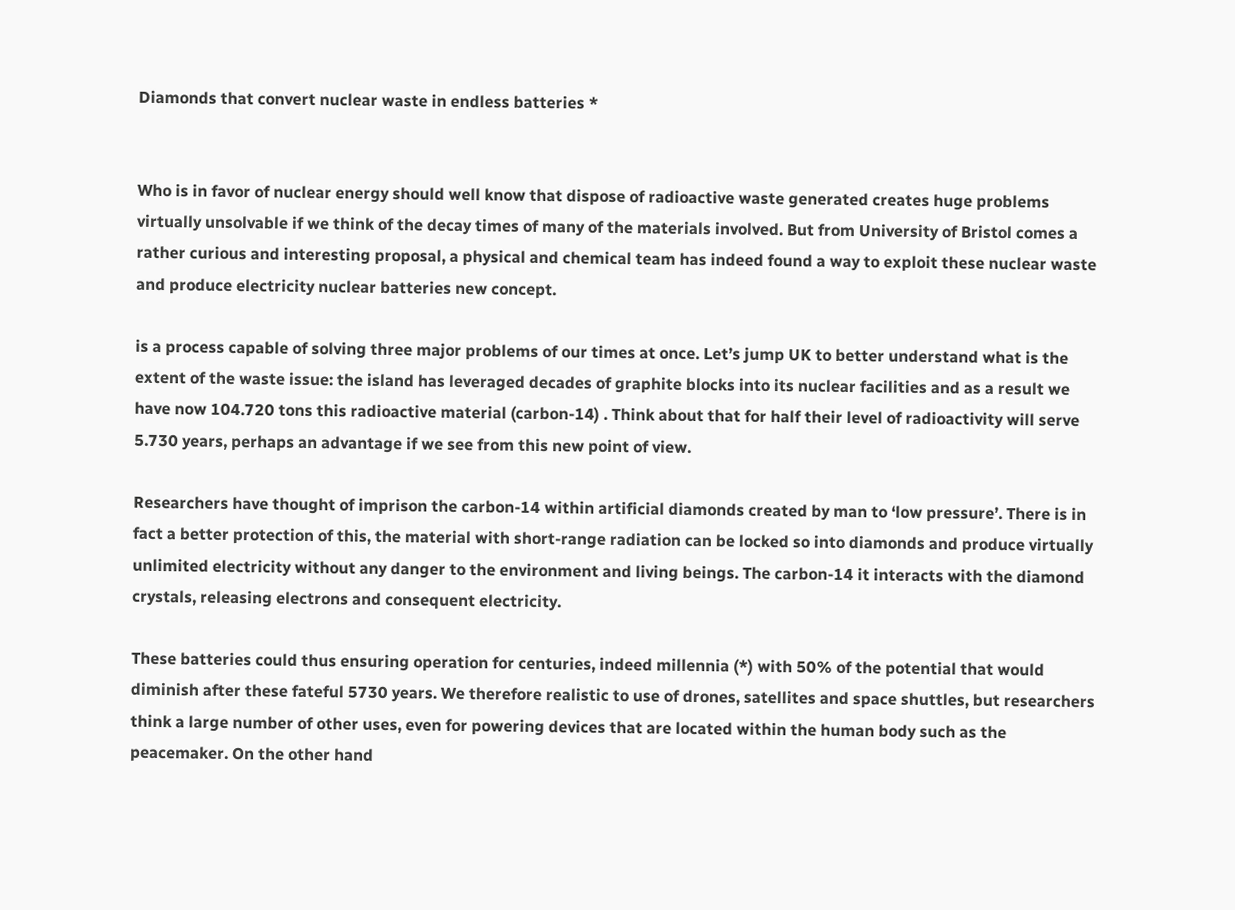Diamonds that convert nuclear waste in endless batteries *


Who is in favor of nuclear energy should well know that dispose of radioactive waste generated creates huge problems virtually unsolvable if we think of the decay times of many of the materials involved. But from University of Bristol comes a rather curious and interesting proposal, a physical and chemical team has indeed found a way to exploit these nuclear waste and produce electricity nuclear batteries new concept.

is a process capable of solving three major problems of our times at once. Let’s jump UK to better understand what is the extent of the waste issue: the island has leveraged decades of graphite blocks into its nuclear facilities and as a result we have now 104.720 tons this radioactive material (carbon-14) . Think about that for half their level of radioactivity will serve 5.730 years, perhaps an advantage if we see from this new point of view.

Researchers have thought of imprison the carbon-14 within artificial diamonds created by man to ‘low pressure’. There is in fact a better protection of this, the material with short-range radiation can be locked so into diamonds and produce virtually unlimited electricity without any danger to the environment and living beings. The carbon-14 it interacts with the diamond crystals, releasing electrons and consequent electricity.

These batteries could thus ensuring operation for centuries, indeed millennia (*) with 50% of the potential that would diminish after these fateful 5730 years. We therefore realistic to use of drones, satellites and space shuttles, but researchers think a large number of other uses, even for powering devices that are located within the human body such as the peacemaker. On the other hand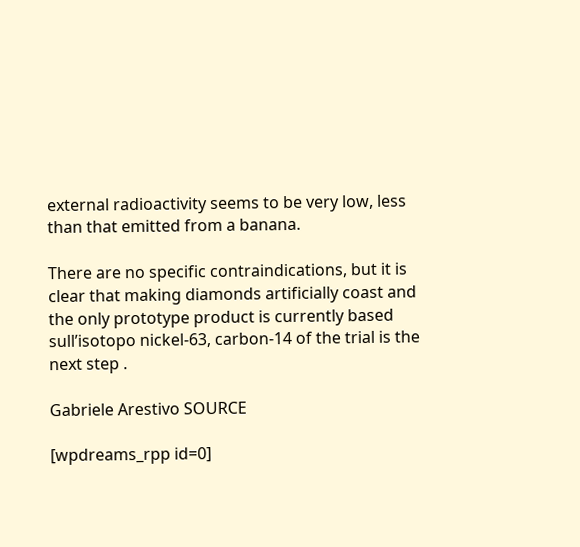external radioactivity seems to be very low, less than that emitted from a banana.

There are no specific contraindications, but it is clear that making diamonds artificially coast and the only prototype product is currently based sull’isotopo nickel-63, carbon-14 of the trial is the next step .

Gabriele Arestivo SOURCE

[wpdreams_rpp id=0]